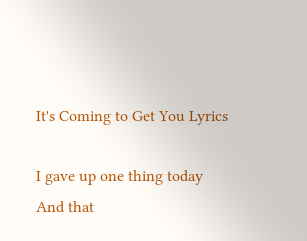It's Coming to Get You Lyrics

I gave up one thing today
And that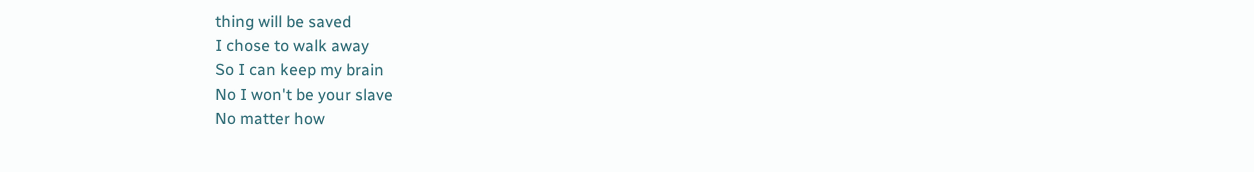thing will be saved
I chose to walk away
So I can keep my brain
No I won't be your slave
No matter how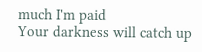much I'm paid
Your darkness will catch up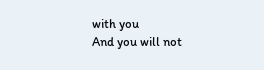with you
And you will not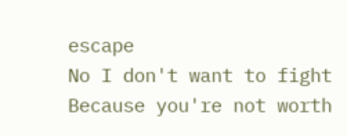escape
No I don't want to fight
Because you're not worth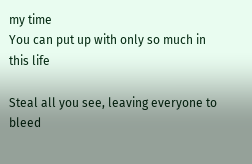my time
You can put up with only so much in this life

Steal all you see, leaving everyone to bleed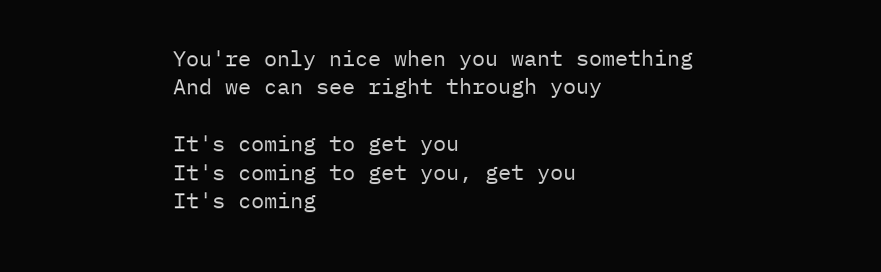You're only nice when you want something
And we can see right through youy

It's coming to get you
It's coming to get you, get you
It's coming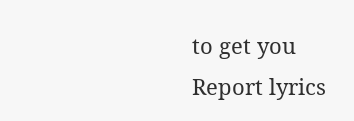to get you
Report lyrics